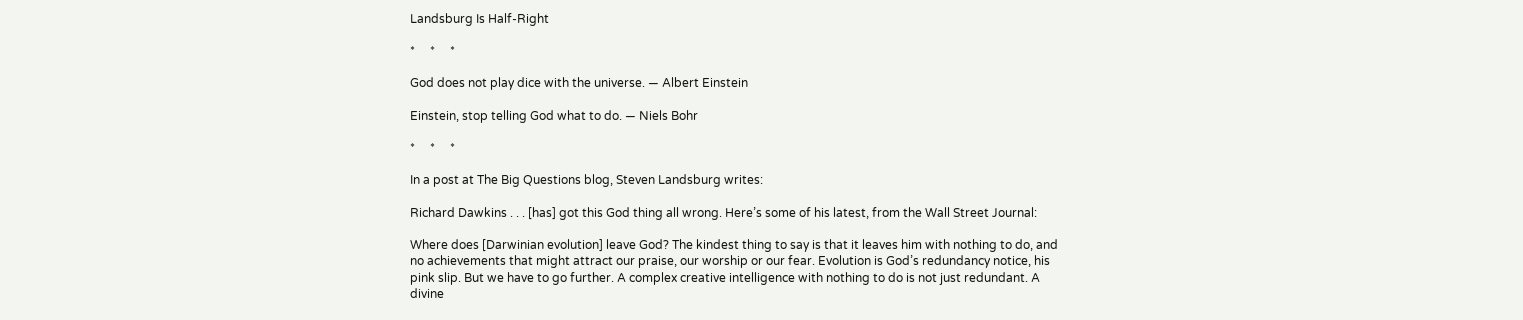Landsburg Is Half-Right

*     *     *

God does not play dice with the universe. — Albert Einstein

Einstein, stop telling God what to do. — Niels Bohr

*     *     *

In a post at The Big Questions blog, Steven Landsburg writes:

Richard Dawkins . . . [has] got this God thing all wrong. Here’s some of his latest, from the Wall Street Journal:

Where does [Darwinian evolution] leave God? The kindest thing to say is that it leaves him with nothing to do, and no achievements that might attract our praise, our worship or our fear. Evolution is God’s redundancy notice, his pink slip. But we have to go further. A complex creative intelligence with nothing to do is not just redundant. A divine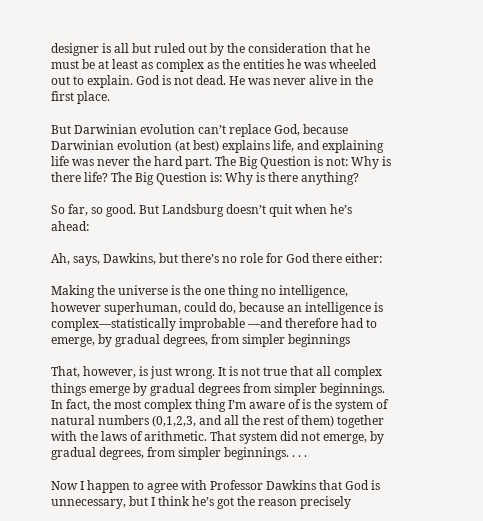designer is all but ruled out by the consideration that he must be at least as complex as the entities he was wheeled out to explain. God is not dead. He was never alive in the first place.

But Darwinian evolution can’t replace God, because Darwinian evolution (at best) explains life, and explaining life was never the hard part. The Big Question is not: Why is there life? The Big Question is: Why is there anything?

So far, so good. But Landsburg doesn’t quit when he’s ahead:

Ah, says, Dawkins, but there’s no role for God there either:

Making the universe is the one thing no intelligence, however superhuman, could do, because an intelligence is complex—statistically improbable —and therefore had to emerge, by gradual degrees, from simpler beginnings

That, however, is just wrong. It is not true that all complex things emerge by gradual degrees from simpler beginnings. In fact, the most complex thing I’m aware of is the system of natural numbers (0,1,2,3, and all the rest of them) together with the laws of arithmetic. That system did not emerge, by gradual degrees, from simpler beginnings. . . .

Now I happen to agree with Professor Dawkins that God is unnecessary, but I think he’s got the reason precisely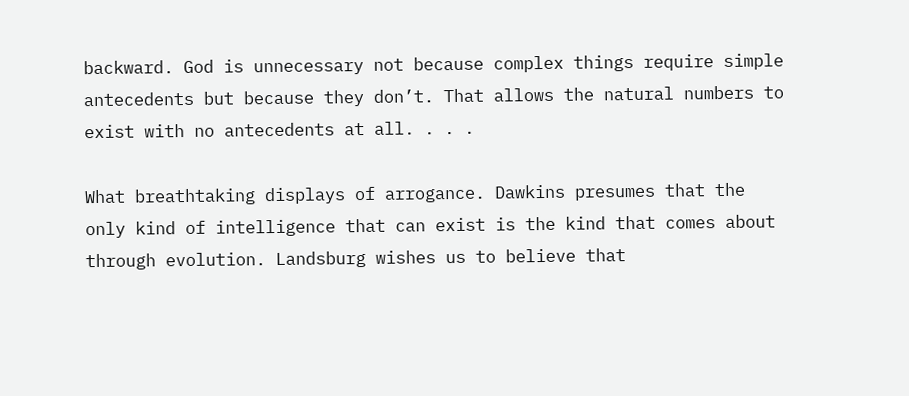backward. God is unnecessary not because complex things require simple antecedents but because they don’t. That allows the natural numbers to exist with no antecedents at all. . . .

What breathtaking displays of arrogance. Dawkins presumes that the only kind of intelligence that can exist is the kind that comes about through evolution. Landsburg wishes us to believe that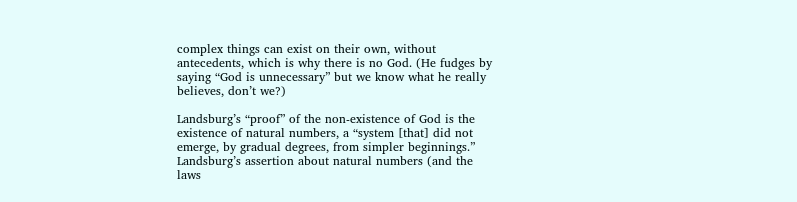complex things can exist on their own, without antecedents, which is why there is no God. (He fudges by saying “God is unnecessary” but we know what he really believes, don’t we?)

Landsburg’s “proof” of the non-existence of God is the existence of natural numbers, a “system [that] did not emerge, by gradual degrees, from simpler beginnings.” Landsburg’s assertion about natural numbers (and the laws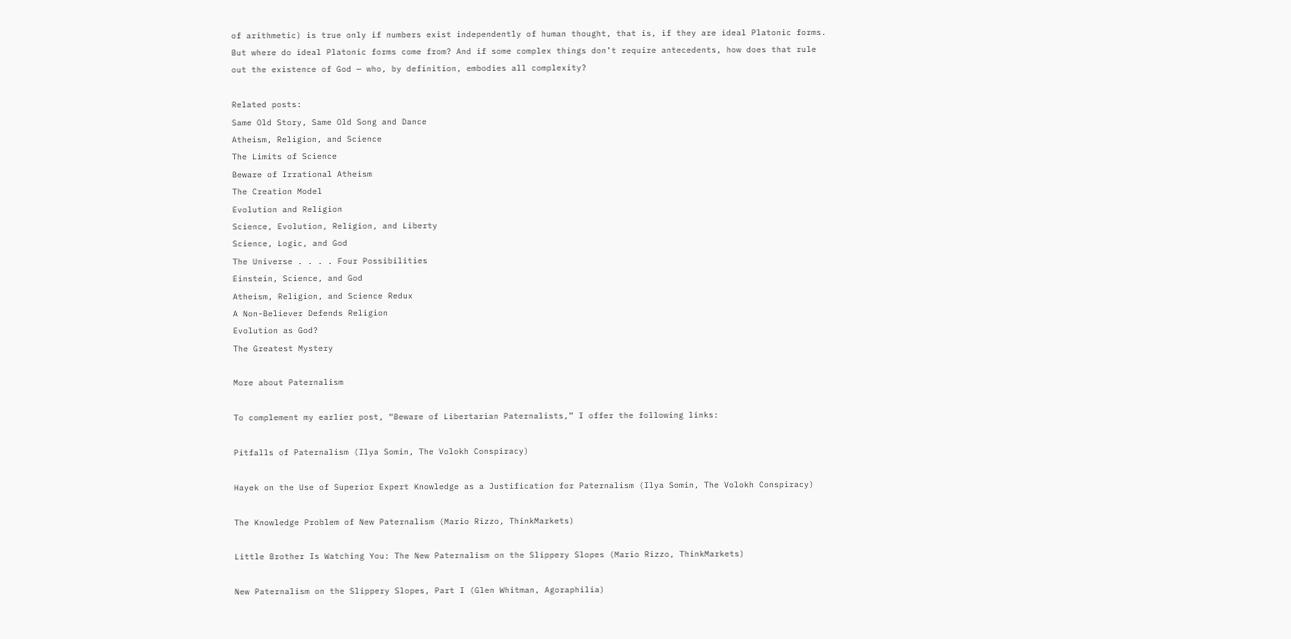of arithmetic) is true only if numbers exist independently of human thought, that is, if they are ideal Platonic forms. But where do ideal Platonic forms come from? And if some complex things don’t require antecedents, how does that rule out the existence of God — who, by definition, embodies all complexity?

Related posts:
Same Old Story, Same Old Song and Dance
Atheism, Religion, and Science
The Limits of Science
Beware of Irrational Atheism
The Creation Model
Evolution and Religion
Science, Evolution, Religion, and Liberty
Science, Logic, and God
The Universe . . . . Four Possibilities
Einstein, Science, and God
Atheism, Religion, and Science Redux
A Non-Believer Defends Religion
Evolution as God?
The Greatest Mystery

More about Paternalism

To complement my earlier post, “Beware of Libertarian Paternalists,” I offer the following links:

Pitfalls of Paternalism (Ilya Somin, The Volokh Conspiracy)

Hayek on the Use of Superior Expert Knowledge as a Justification for Paternalism (Ilya Somin, The Volokh Conspiracy)

The Knowledge Problem of New Paternalism (Mario Rizzo, ThinkMarkets)

Little Brother Is Watching You: The New Paternalism on the Slippery Slopes (Mario Rizzo, ThinkMarkets)

New Paternalism on the Slippery Slopes, Part I (Glen Whitman, Agoraphilia)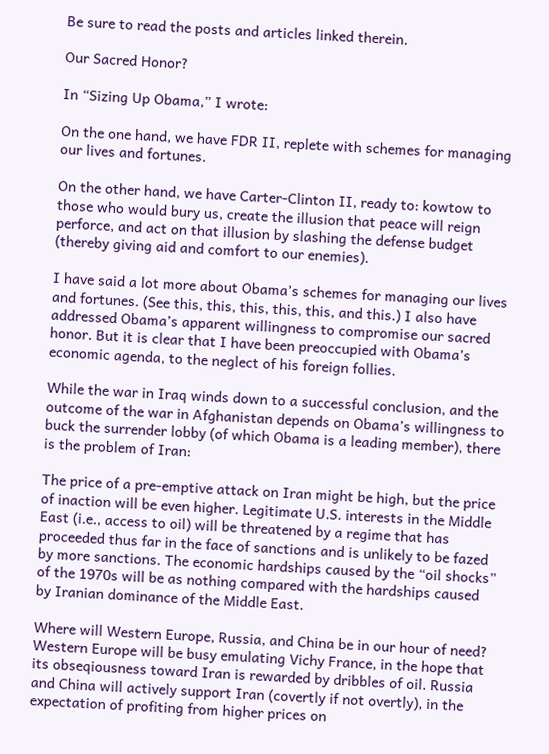Be sure to read the posts and articles linked therein.

Our Sacred Honor?

In “Sizing Up Obama,” I wrote:

On the one hand, we have FDR II, replete with schemes for managing our lives and fortunes.

On the other hand, we have Carter-Clinton II, ready to: kowtow to those who would bury us, create the illusion that peace will reign perforce, and act on that illusion by slashing the defense budget (thereby giving aid and comfort to our enemies).

I have said a lot more about Obama’s schemes for managing our lives and fortunes. (See this, this, this, this, this, and this.) I also have addressed Obama’s apparent willingness to compromise our sacred honor. But it is clear that I have been preoccupied with Obama’s economic agenda, to the neglect of his foreign follies.

While the war in Iraq winds down to a successful conclusion, and the outcome of the war in Afghanistan depends on Obama’s willingness to buck the surrender lobby (of which Obama is a leading member), there is the problem of Iran:

The price of a pre-emptive attack on Iran might be high, but the price of inaction will be even higher. Legitimate U.S. interests in the Middle East (i.e., access to oil) will be threatened by a regime that has proceeded thus far in the face of sanctions and is unlikely to be fazed by more sanctions. The economic hardships caused by the “oil shocks” of the 1970s will be as nothing compared with the hardships caused by Iranian dominance of the Middle East.

Where will Western Europe, Russia, and China be in our hour of need? Western Europe will be busy emulating Vichy France, in the hope that its obseqiousness toward Iran is rewarded by dribbles of oil. Russia and China will actively support Iran (covertly if not overtly), in the expectation of profiting from higher prices on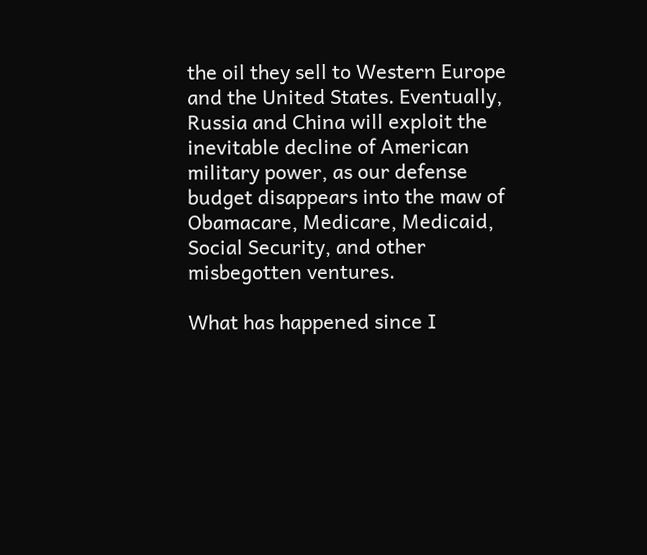the oil they sell to Western Europe and the United States. Eventually, Russia and China will exploit the inevitable decline of American military power, as our defense budget disappears into the maw of Obamacare, Medicare, Medicaid, Social Security, and other misbegotten ventures.

What has happened since I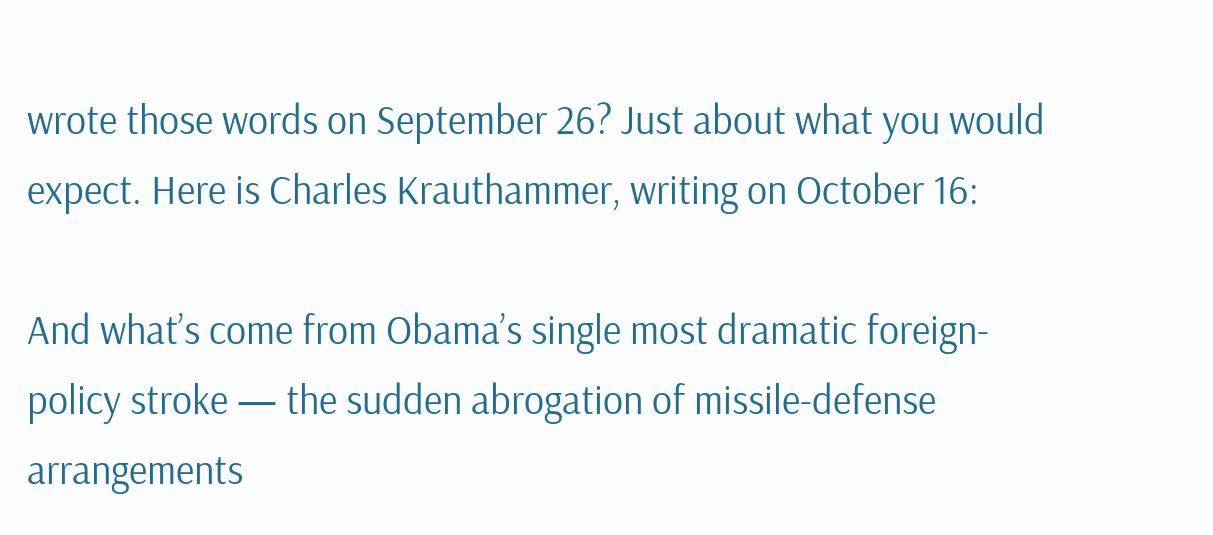wrote those words on September 26? Just about what you would expect. Here is Charles Krauthammer, writing on October 16:

And what’s come from Obama’s single most dramatic foreign-policy stroke — the sudden abrogation of missile-defense arrangements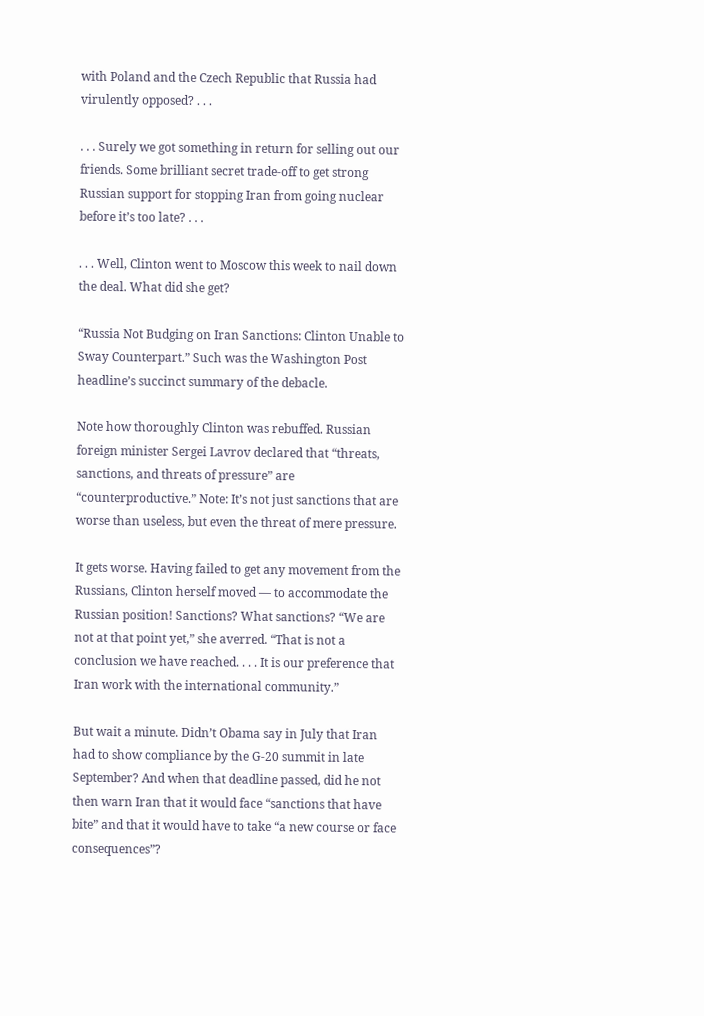with Poland and the Czech Republic that Russia had virulently opposed? . . .

. . . Surely we got something in return for selling out our friends. Some brilliant secret trade-off to get strong Russian support for stopping Iran from going nuclear before it’s too late? . . .

. . . Well, Clinton went to Moscow this week to nail down the deal. What did she get?

“Russia Not Budging on Iran Sanctions: Clinton Unable to Sway Counterpart.” Such was the Washington Post headline’s succinct summary of the debacle.

Note how thoroughly Clinton was rebuffed. Russian foreign minister Sergei Lavrov declared that “threats, sanctions, and threats of pressure” are “counterproductive.” Note: It’s not just sanctions that are worse than useless, but even the threat of mere pressure.

It gets worse. Having failed to get any movement from the Russians, Clinton herself moved — to accommodate the Russian position! Sanctions? What sanctions? “We are not at that point yet,” she averred. “That is not a conclusion we have reached. . . . It is our preference that Iran work with the international community.”

But wait a minute. Didn’t Obama say in July that Iran had to show compliance by the G-20 summit in late September? And when that deadline passed, did he not then warn Iran that it would face “sanctions that have bite” and that it would have to take “a new course or face consequences”?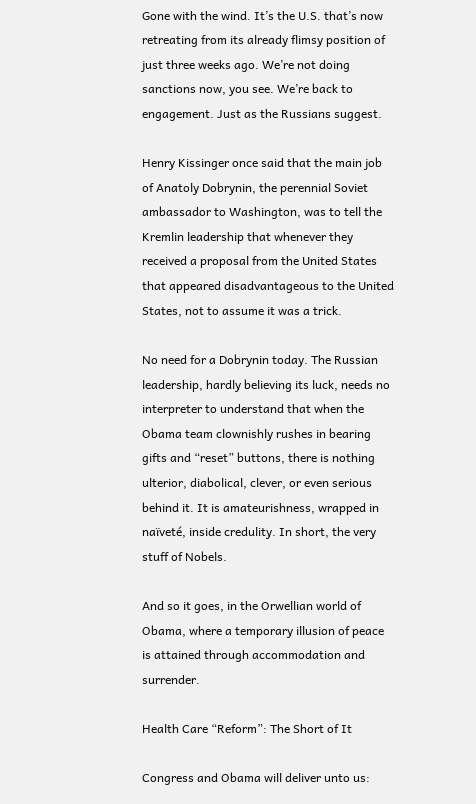Gone with the wind. It’s the U.S. that’s now retreating from its already flimsy position of just three weeks ago. We’re not doing sanctions now, you see. We’re back to engagement. Just as the Russians suggest.

Henry Kissinger once said that the main job of Anatoly Dobrynin, the perennial Soviet ambassador to Washington, was to tell the Kremlin leadership that whenever they received a proposal from the United States that appeared disadvantageous to the United States, not to assume it was a trick.

No need for a Dobrynin today. The Russian leadership, hardly believing its luck, needs no interpreter to understand that when the Obama team clownishly rushes in bearing gifts and “reset” buttons, there is nothing ulterior, diabolical, clever, or even serious behind it. It is amateurishness, wrapped in naïveté, inside credulity. In short, the very stuff of Nobels.

And so it goes, in the Orwellian world of Obama, where a temporary illusion of peace is attained through accommodation and surrender.

Health Care “Reform”: The Short of It

Congress and Obama will deliver unto us: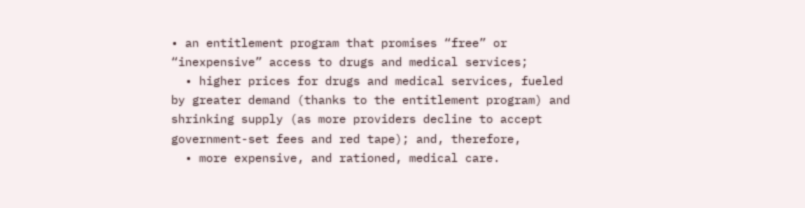• an entitlement program that promises “free” or “inexpensive” access to drugs and medical services;
  • higher prices for drugs and medical services, fueled by greater demand (thanks to the entitlement program) and shrinking supply (as more providers decline to accept government-set fees and red tape); and, therefore,
  • more expensive, and rationed, medical care.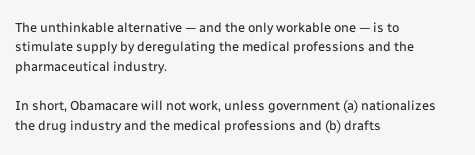The unthinkable alternative — and the only workable one — is to stimulate supply by deregulating the medical professions and the pharmaceutical industry.

In short, Obamacare will not work, unless government (a) nationalizes the drug industry and the medical professions and (b) drafts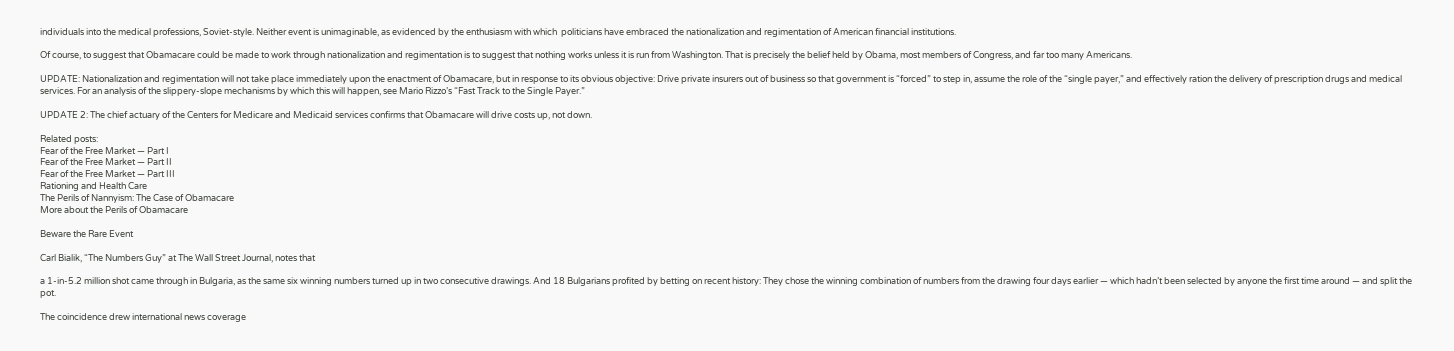individuals into the medical professions, Soviet-style. Neither event is unimaginable, as evidenced by the enthusiasm with which  politicians have embraced the nationalization and regimentation of American financial institutions.

Of course, to suggest that Obamacare could be made to work through nationalization and regimentation is to suggest that nothing works unless it is run from Washington. That is precisely the belief held by Obama, most members of Congress, and far too many Americans.

UPDATE: Nationalization and regimentation will not take place immediately upon the enactment of Obamacare, but in response to its obvious objective: Drive private insurers out of business so that government is “forced” to step in, assume the role of the “single payer,” and effectively ration the delivery of prescription drugs and medical services. For an analysis of the slippery-slope mechanisms by which this will happen, see Mario Rizzo’s “Fast Track to the Single Payer.”

UPDATE 2: The chief actuary of the Centers for Medicare and Medicaid services confirms that Obamacare will drive costs up, not down.

Related posts:
Fear of the Free Market — Part I
Fear of the Free Market — Part II
Fear of the Free Market — Part III
Rationing and Health Care
The Perils of Nannyism: The Case of Obamacare
More about the Perils of Obamacare

Beware the Rare Event

Carl Bialik, “The Numbers Guy” at The Wall Street Journal, notes that

a 1-in-5.2 million shot came through in Bulgaria, as the same six winning numbers turned up in two consecutive drawings. And 18 Bulgarians profited by betting on recent history: They chose the winning combination of numbers from the drawing four days earlier — which hadn’t been selected by anyone the first time around — and split the pot.

The coincidence drew international news coverage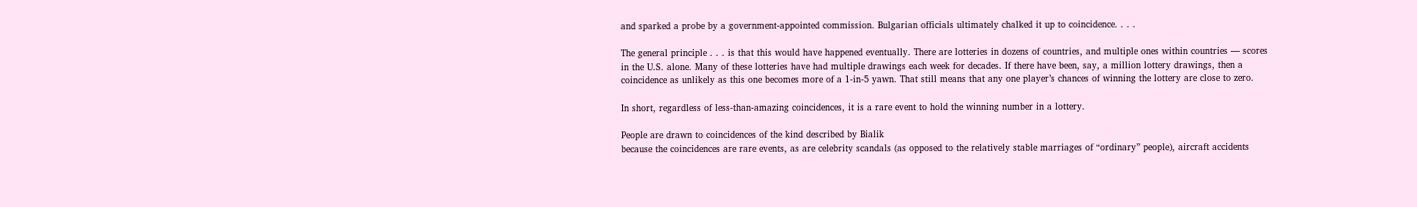and sparked a probe by a government-appointed commission. Bulgarian officials ultimately chalked it up to coincidence. . . .

The general principle . . . is that this would have happened eventually. There are lotteries in dozens of countries, and multiple ones within countries — scores in the U.S. alone. Many of these lotteries have had multiple drawings each week for decades. If there have been, say, a million lottery drawings, then a coincidence as unlikely as this one becomes more of a 1-in-5 yawn. That still means that any one player’s chances of winning the lottery are close to zero.

In short, regardless of less-than-amazing coincidences, it is a rare event to hold the winning number in a lottery.

People are drawn to coincidences of the kind described by Bialik
because the coincidences are rare events, as are celebrity scandals (as opposed to the relatively stable marriages of “ordinary” people), aircraft accidents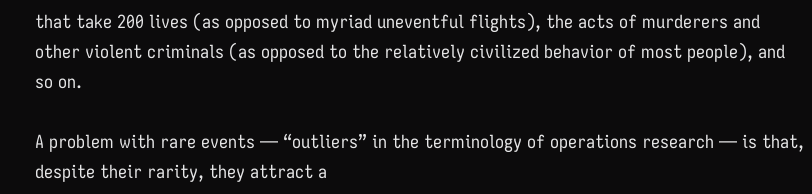that take 200 lives (as opposed to myriad uneventful flights), the acts of murderers and other violent criminals (as opposed to the relatively civilized behavior of most people), and so on.

A problem with rare events — “outliers” in the terminology of operations research — is that, despite their rarity, they attract a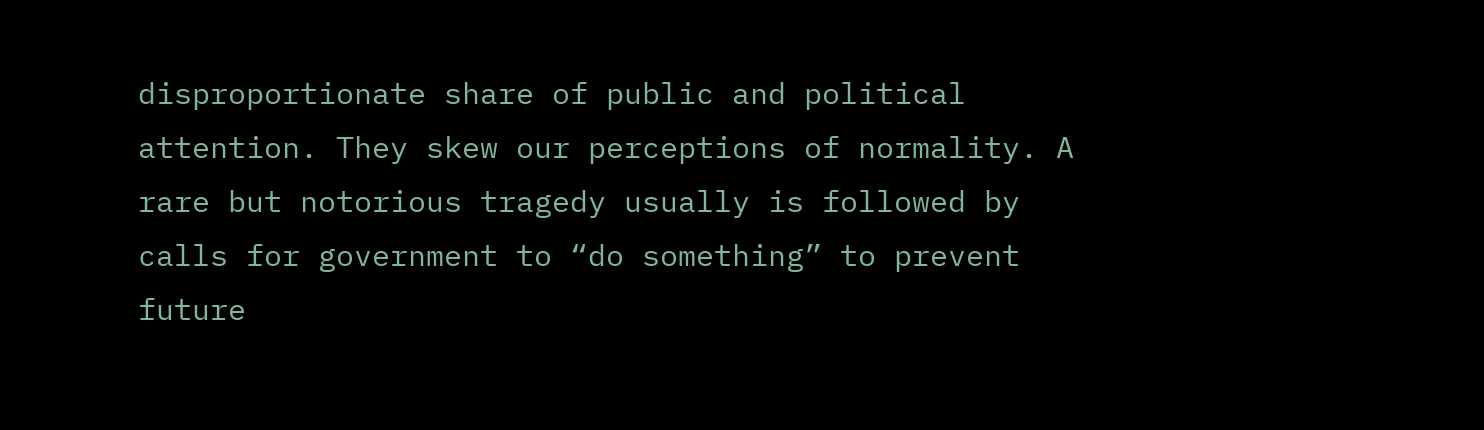disproportionate share of public and political attention. They skew our perceptions of normality. A rare but notorious tragedy usually is followed by calls for government to “do something” to prevent future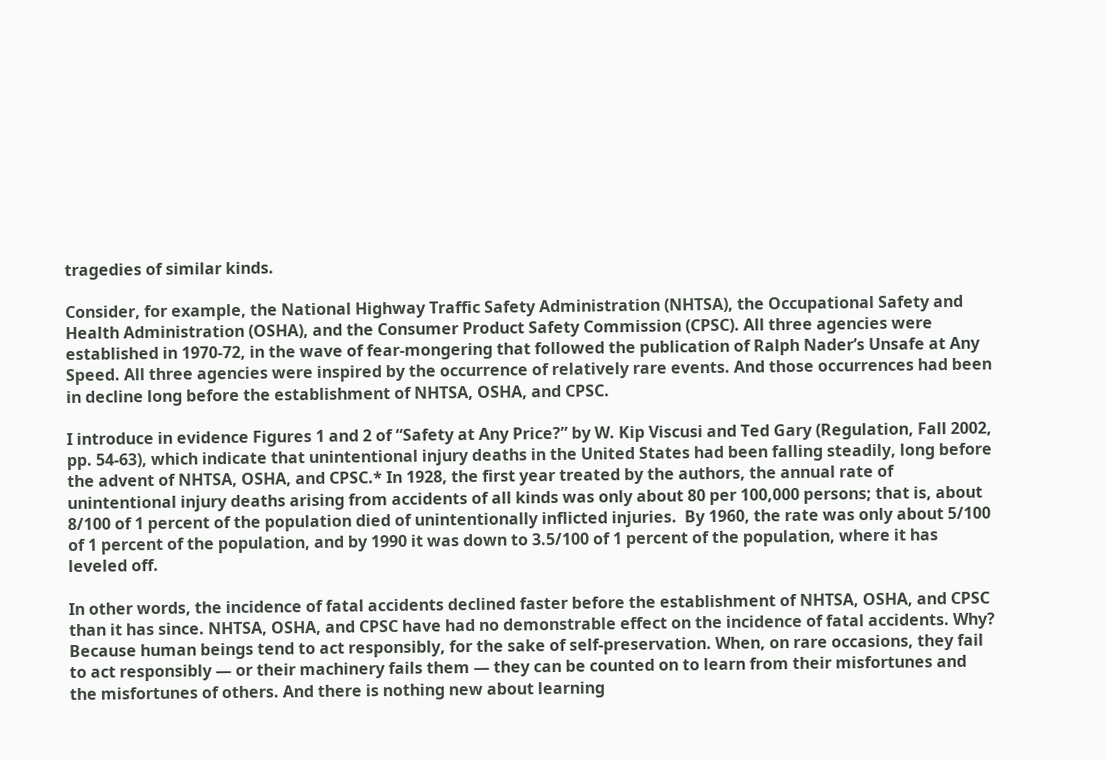tragedies of similar kinds.

Consider, for example, the National Highway Traffic Safety Administration (NHTSA), the Occupational Safety and Health Administration (OSHA), and the Consumer Product Safety Commission (CPSC). All three agencies were established in 1970-72, in the wave of fear-mongering that followed the publication of Ralph Nader’s Unsafe at Any Speed. All three agencies were inspired by the occurrence of relatively rare events. And those occurrences had been in decline long before the establishment of NHTSA, OSHA, and CPSC.

I introduce in evidence Figures 1 and 2 of “Safety at Any Price?” by W. Kip Viscusi and Ted Gary (Regulation, Fall 2002, pp. 54-63), which indicate that unintentional injury deaths in the United States had been falling steadily, long before the advent of NHTSA, OSHA, and CPSC.* In 1928, the first year treated by the authors, the annual rate of unintentional injury deaths arising from accidents of all kinds was only about 80 per 100,000 persons; that is, about 8/100 of 1 percent of the population died of unintentionally inflicted injuries.  By 1960, the rate was only about 5/100 of 1 percent of the population, and by 1990 it was down to 3.5/100 of 1 percent of the population, where it has leveled off.

In other words, the incidence of fatal accidents declined faster before the establishment of NHTSA, OSHA, and CPSC than it has since. NHTSA, OSHA, and CPSC have had no demonstrable effect on the incidence of fatal accidents. Why? Because human beings tend to act responsibly, for the sake of self-preservation. When, on rare occasions, they fail to act responsibly — or their machinery fails them — they can be counted on to learn from their misfortunes and the misfortunes of others. And there is nothing new about learning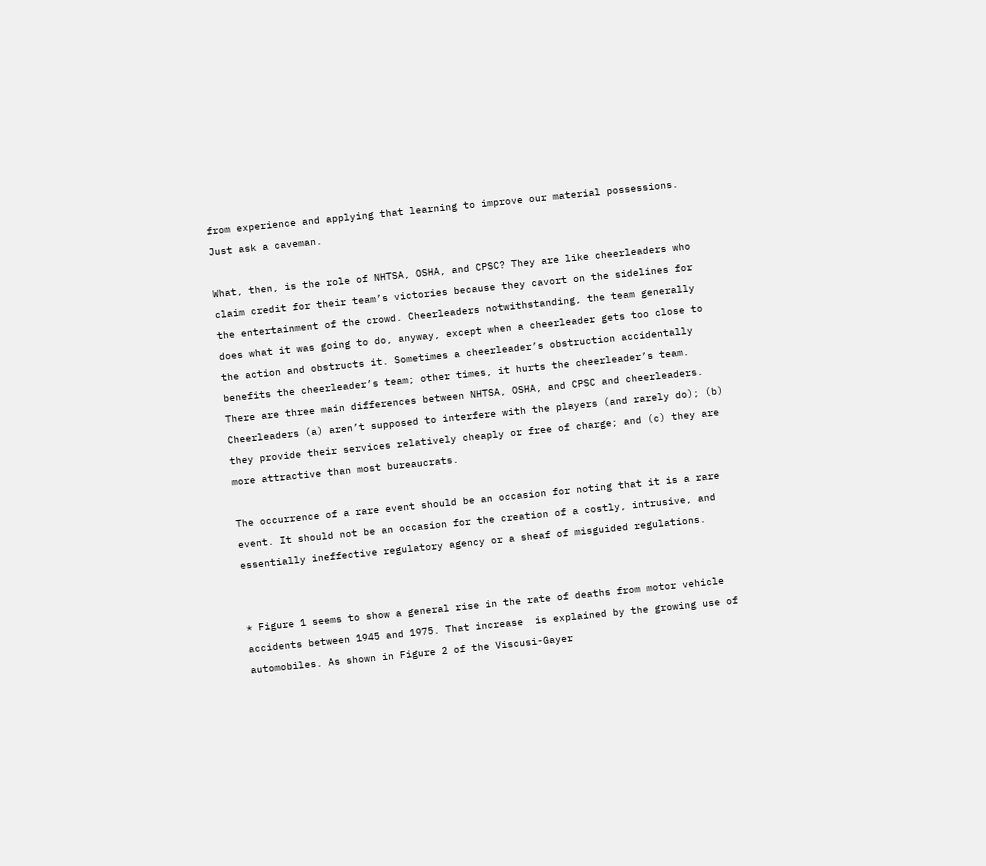from experience and applying that learning to improve our material possessions. Just ask a caveman.

What, then, is the role of NHTSA, OSHA, and CPSC? They are like cheerleaders who claim credit for their team’s victories because they cavort on the sidelines for the entertainment of the crowd. Cheerleaders notwithstanding, the team generally does what it was going to do, anyway, except when a cheerleader gets too close to the action and obstructs it. Sometimes a cheerleader’s obstruction accidentally benefits the cheerleader’s team; other times, it hurts the cheerleader’s team. There are three main differences between NHTSA, OSHA, and CPSC and cheerleaders. Cheerleaders (a) aren’t supposed to interfere with the players (and rarely do); (b) they provide their services relatively cheaply or free of charge; and (c) they are more attractive than most bureaucrats.

The occurrence of a rare event should be an occasion for noting that it is a rare event. It should not be an occasion for the creation of a costly, intrusive, and essentially ineffective regulatory agency or a sheaf of misguided regulations.


* Figure 1 seems to show a general rise in the rate of deaths from motor vehicle accidents between 1945 and 1975. That increase  is explained by the growing use of automobiles. As shown in Figure 2 of the Viscusi-Gayer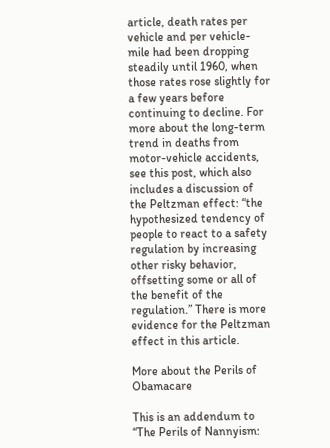article, death rates per vehicle and per vehicle-mile had been dropping steadily until 1960, when those rates rose slightly for a few years before continuing to decline. For more about the long-term trend in deaths from motor-vehicle accidents, see this post, which also includes a discussion of the Peltzman effect: “the hypothesized tendency of people to react to a safety regulation by increasing other risky behavior, offsetting some or all of the benefit of the regulation.” There is more evidence for the Peltzman effect in this article.

More about the Perils of Obamacare

This is an addendum to “The Perils of Nannyism: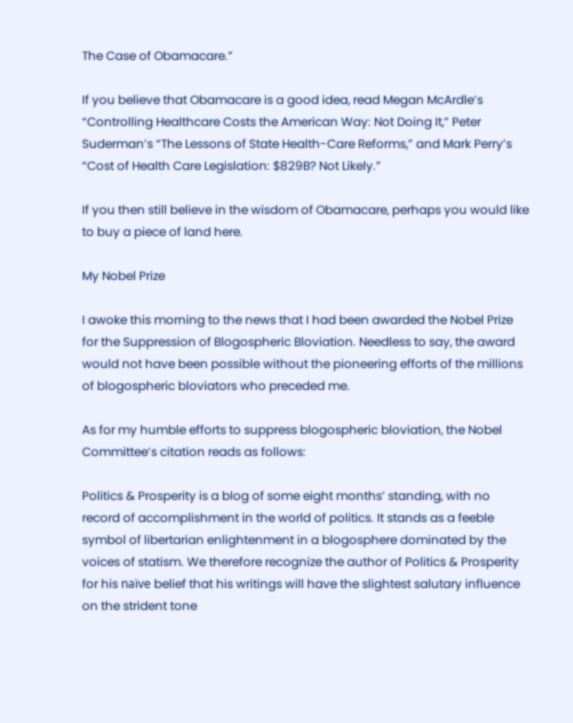The Case of Obamacare.”

If you believe that Obamacare is a good idea, read Megan McArdle’s “Controlling Healthcare Costs the American Way: Not Doing It,” Peter Suderman’s “The Lessons of State Health-Care Reforms,” and Mark Perry’s “Cost of Health Care Legislation: $829B? Not Likely.”

If you then still believe in the wisdom of Obamacare, perhaps you would like to buy a piece of land here.

My Nobel Prize

I awoke this morning to the news that I had been awarded the Nobel Prize for the Suppression of Blogospheric Bloviation. Needless to say, the award would not have been possible without the pioneering efforts of the millions of blogospheric bloviators who preceded me.

As for my humble efforts to suppress blogospheric bloviation, the Nobel Committee’s citation reads as follows:

Politics & Prosperity is a blog of some eight months’ standing, with no record of accomplishment in the world of politics. It stands as a feeble symbol of libertarian enlightenment in a blogosphere dominated by the voices of statism. We therefore recognize the author of Politics & Prosperity for his naïve belief that his writings will have the slightest salutary influence on the strident tone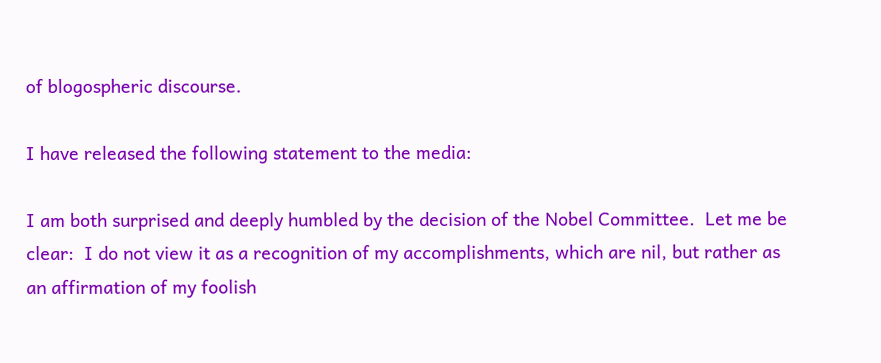of blogospheric discourse.

I have released the following statement to the media:

I am both surprised and deeply humbled by the decision of the Nobel Committee.  Let me be clear:  I do not view it as a recognition of my accomplishments, which are nil, but rather as an affirmation of my foolish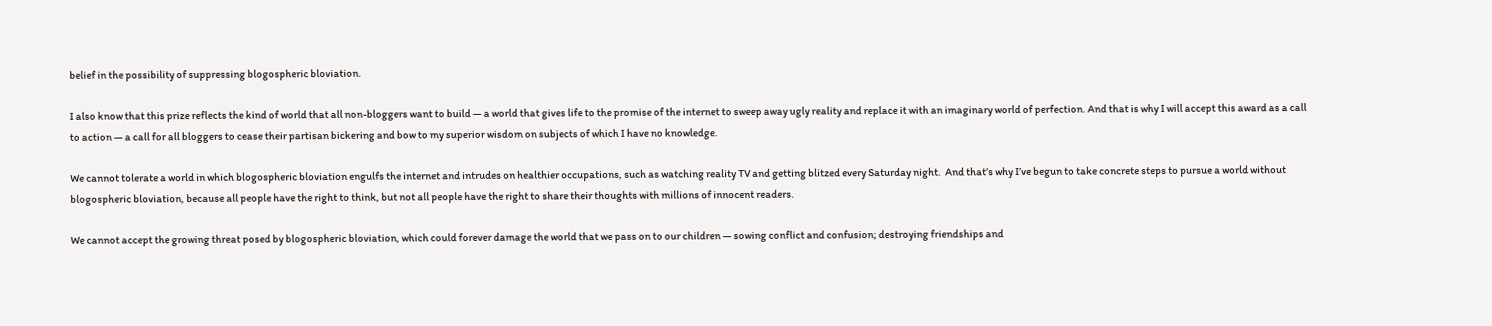belief in the possibility of suppressing blogospheric bloviation.

I also know that this prize reflects the kind of world that all non-bloggers want to build — a world that gives life to the promise of the internet to sweep away ugly reality and replace it with an imaginary world of perfection. And that is why I will accept this award as a call to action — a call for all bloggers to cease their partisan bickering and bow to my superior wisdom on subjects of which I have no knowledge.

We cannot tolerate a world in which blogospheric bloviation engulfs the internet and intrudes on healthier occupations, such as watching reality TV and getting blitzed every Saturday night.  And that’s why I’ve begun to take concrete steps to pursue a world without blogospheric bloviation, because all people have the right to think, but not all people have the right to share their thoughts with millions of innocent readers.

We cannot accept the growing threat posed by blogospheric bloviation, which could forever damage the world that we pass on to our children — sowing conflict and confusion; destroying friendships and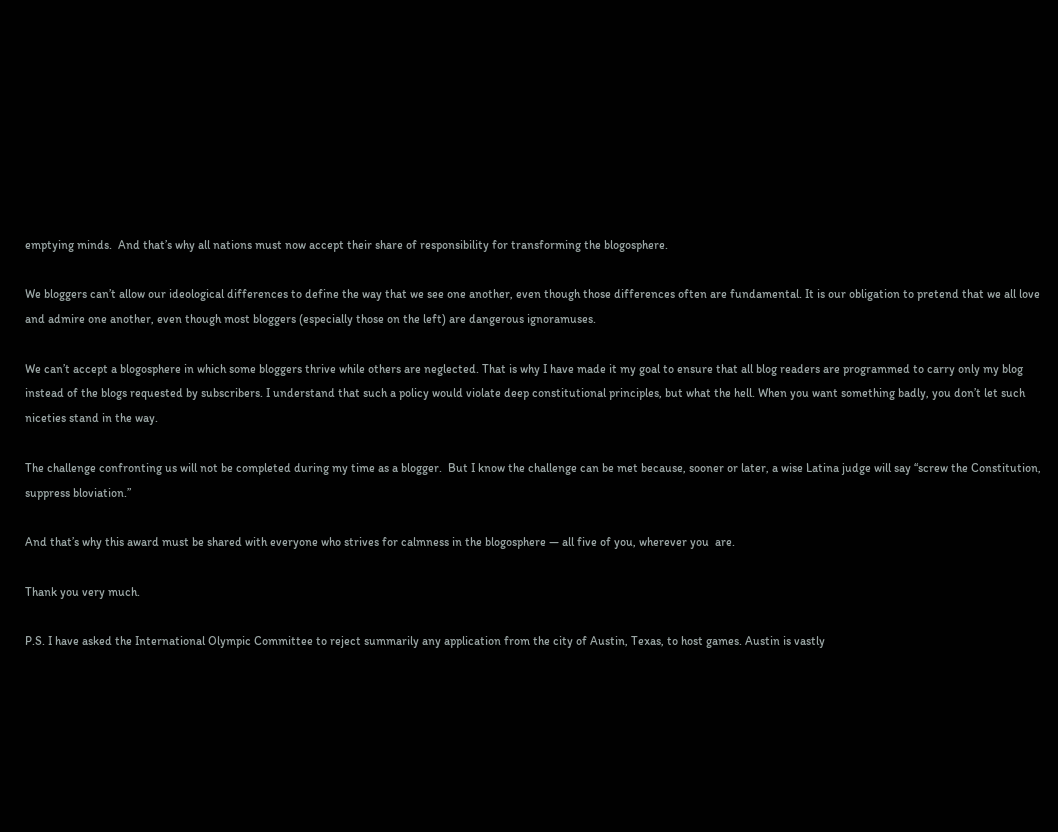emptying minds.  And that’s why all nations must now accept their share of responsibility for transforming the blogosphere.

We bloggers can’t allow our ideological differences to define the way that we see one another, even though those differences often are fundamental. It is our obligation to pretend that we all love and admire one another, even though most bloggers (especially those on the left) are dangerous ignoramuses.

We can’t accept a blogosphere in which some bloggers thrive while others are neglected. That is why I have made it my goal to ensure that all blog readers are programmed to carry only my blog instead of the blogs requested by subscribers. I understand that such a policy would violate deep constitutional principles, but what the hell. When you want something badly, you don’t let such niceties stand in the way.

The challenge confronting us will not be completed during my time as a blogger.  But I know the challenge can be met because, sooner or later, a wise Latina judge will say “screw the Constitution, suppress bloviation.”

And that’s why this award must be shared with everyone who strives for calmness in the blogosphere — all five of you, wherever you  are.

Thank you very much.

P.S. I have asked the International Olympic Committee to reject summarily any application from the city of Austin, Texas, to host games. Austin is vastly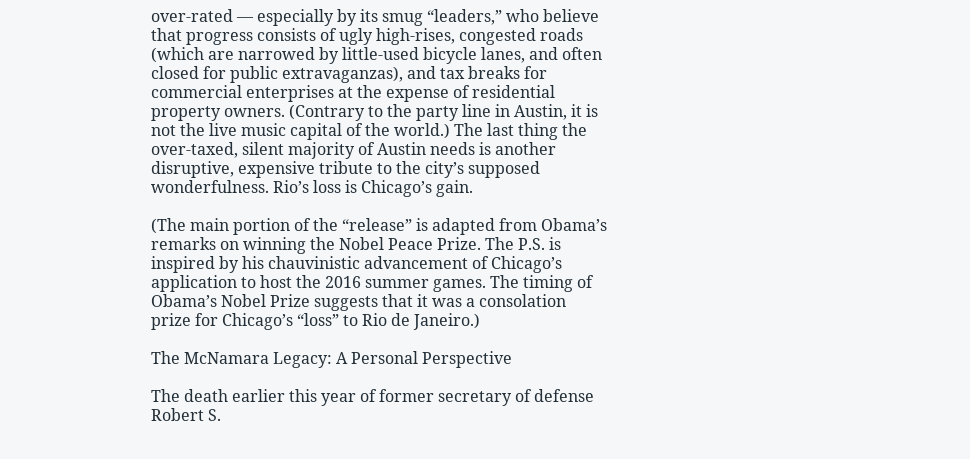over-rated — especially by its smug “leaders,” who believe that progress consists of ugly high-rises, congested roads (which are narrowed by little-used bicycle lanes, and often closed for public extravaganzas), and tax breaks for commercial enterprises at the expense of residential property owners. (Contrary to the party line in Austin, it is not the live music capital of the world.) The last thing the over-taxed, silent majority of Austin needs is another disruptive, expensive tribute to the city’s supposed wonderfulness. Rio’s loss is Chicago’s gain.

(The main portion of the “release” is adapted from Obama’s remarks on winning the Nobel Peace Prize. The P.S. is inspired by his chauvinistic advancement of Chicago’s application to host the 2016 summer games. The timing of Obama’s Nobel Prize suggests that it was a consolation prize for Chicago’s “loss” to Rio de Janeiro.)

The McNamara Legacy: A Personal Perspective

The death earlier this year of former secretary of defense Robert S.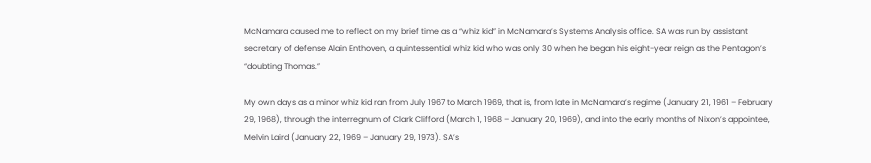McNamara caused me to reflect on my brief time as a “whiz kid” in McNamara’s Systems Analysis office. SA was run by assistant secretary of defense Alain Enthoven, a quintessential whiz kid who was only 30 when he began his eight-year reign as the Pentagon’s “doubting Thomas.”

My own days as a minor whiz kid ran from July 1967 to March 1969, that is, from late in McNamara’s regime (January 21, 1961 – February 29, 1968), through the interregnum of Clark Clifford (March 1, 1968 – January 20, 1969), and into the early months of Nixon’s appointee, Melvin Laird (January 22, 1969 – January 29, 1973). SA’s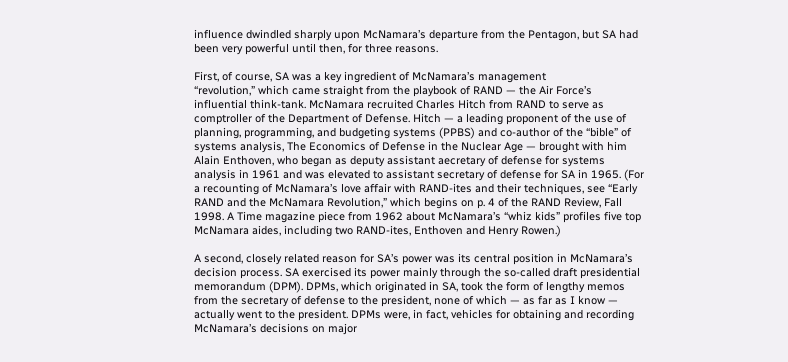influence dwindled sharply upon McNamara’s departure from the Pentagon, but SA had been very powerful until then, for three reasons.

First, of course, SA was a key ingredient of McNamara’s management
“revolution,” which came straight from the playbook of RAND — the Air Force’s influential think-tank. McNamara recruited Charles Hitch from RAND to serve as comptroller of the Department of Defense. Hitch — a leading proponent of the use of planning, programming, and budgeting systems (PPBS) and co-author of the “bible” of systems analysis, The Economics of Defense in the Nuclear Age — brought with him Alain Enthoven, who began as deputy assistant aecretary of defense for systems analysis in 1961 and was elevated to assistant secretary of defense for SA in 1965. (For a recounting of McNamara’s love affair with RAND-ites and their techniques, see “Early RAND and the McNamara Revolution,” which begins on p. 4 of the RAND Review, Fall 1998. A Time magazine piece from 1962 about McNamara’s “whiz kids” profiles five top McNamara aides, including two RAND-ites, Enthoven and Henry Rowen.)

A second, closely related reason for SA’s power was its central position in McNamara’s decision process. SA exercised its power mainly through the so-called draft presidential memorandum (DPM). DPMs, which originated in SA, took the form of lengthy memos from the secretary of defense to the president, none of which — as far as I know — actually went to the president. DPMs were, in fact, vehicles for obtaining and recording McNamara’s decisions on major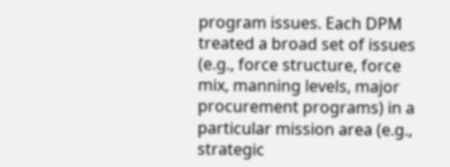program issues. Each DPM treated a broad set of issues (e.g., force structure, force mix, manning levels, major procurement programs) in a particular mission area (e.g., strategic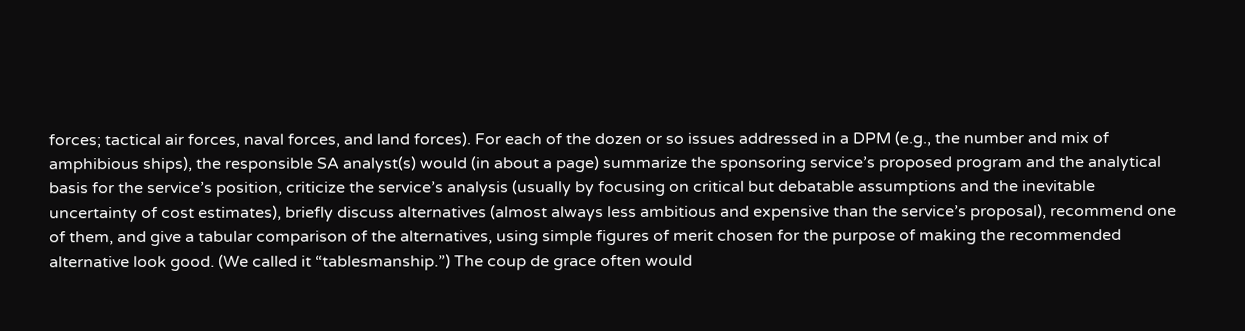forces; tactical air forces, naval forces, and land forces). For each of the dozen or so issues addressed in a DPM (e.g., the number and mix of amphibious ships), the responsible SA analyst(s) would (in about a page) summarize the sponsoring service’s proposed program and the analytical basis for the service’s position, criticize the service’s analysis (usually by focusing on critical but debatable assumptions and the inevitable uncertainty of cost estimates), briefly discuss alternatives (almost always less ambitious and expensive than the service’s proposal), recommend one of them, and give a tabular comparison of the alternatives, using simple figures of merit chosen for the purpose of making the recommended alternative look good. (We called it “tablesmanship.”) The coup de grace often would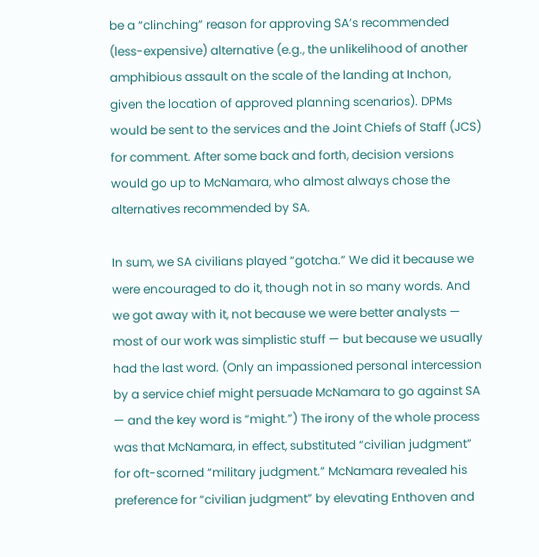be a “clinching” reason for approving SA’s recommended (less-expensive) alternative (e.g., the unlikelihood of another amphibious assault on the scale of the landing at Inchon, given the location of approved planning scenarios). DPMs would be sent to the services and the Joint Chiefs of Staff (JCS) for comment. After some back and forth, decision versions would go up to McNamara, who almost always chose the alternatives recommended by SA.

In sum, we SA civilians played “gotcha.” We did it because we were encouraged to do it, though not in so many words. And we got away with it, not because we were better analysts — most of our work was simplistic stuff — but because we usually had the last word. (Only an impassioned personal intercession by a service chief might persuade McNamara to go against SA — and the key word is “might.”) The irony of the whole process was that McNamara, in effect, substituted “civilian judgment” for oft-scorned “military judgment.” McNamara revealed his preference for “civilian judgment” by elevating Enthoven and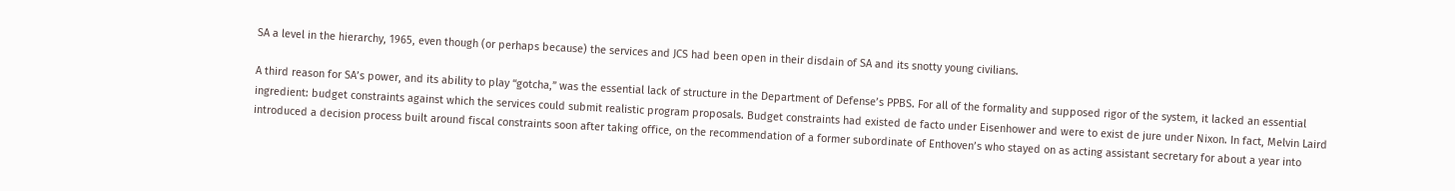SA a level in the hierarchy, 1965, even though (or perhaps because) the services and JCS had been open in their disdain of SA and its snotty young civilians.

A third reason for SA’s power, and its ability to play “gotcha,” was the essential lack of structure in the Department of Defense’s PPBS. For all of the formality and supposed rigor of the system, it lacked an essential ingredient: budget constraints against which the services could submit realistic program proposals. Budget constraints had existed de facto under Eisenhower and were to exist de jure under Nixon. In fact, Melvin Laird introduced a decision process built around fiscal constraints soon after taking office, on the recommendation of a former subordinate of Enthoven’s who stayed on as acting assistant secretary for about a year into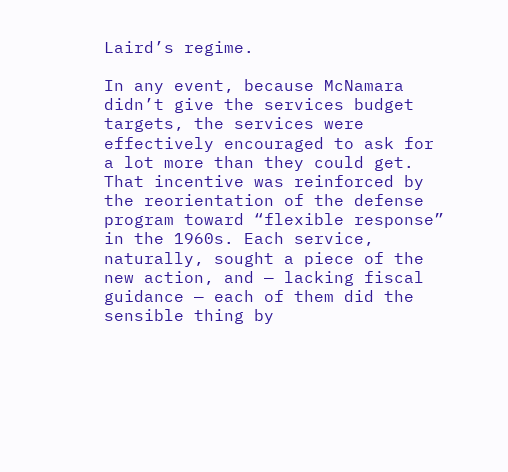Laird’s regime.

In any event, because McNamara didn’t give the services budget targets, the services were effectively encouraged to ask for a lot more than they could get. That incentive was reinforced by the reorientation of the defense program toward “flexible response” in the 1960s. Each service, naturally, sought a piece of the new action, and — lacking fiscal guidance — each of them did the sensible thing by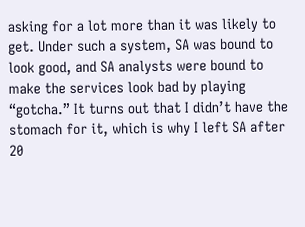asking for a lot more than it was likely to get. Under such a system, SA was bound to look good, and SA analysts were bound to make the services look bad by playing “gotcha.” It turns out that I didn’t have the stomach for it, which is why I left SA after 20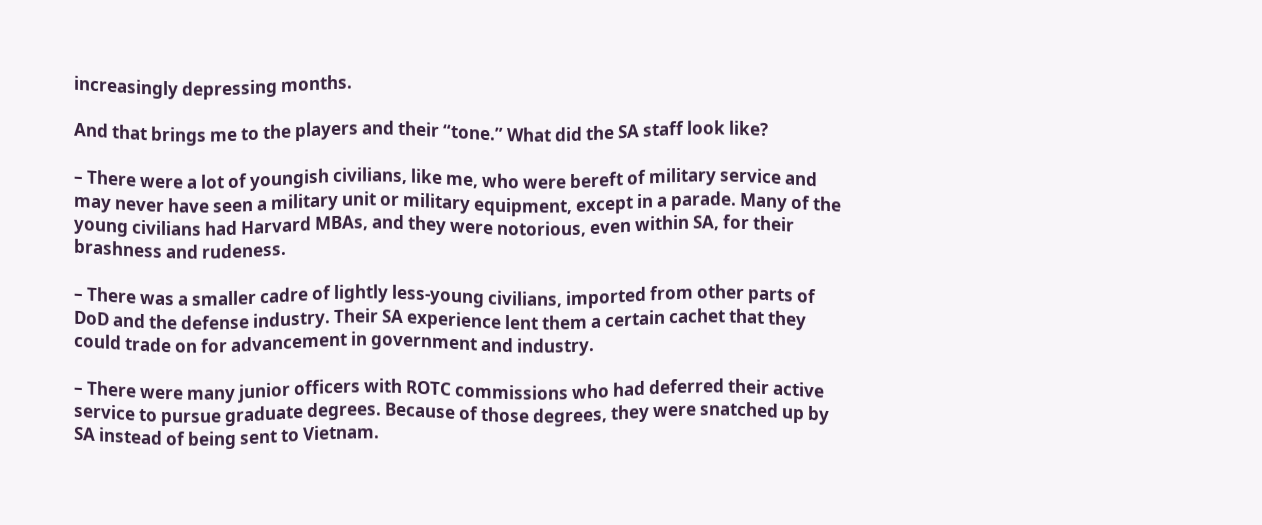increasingly depressing months.

And that brings me to the players and their “tone.” What did the SA staff look like?

– There were a lot of youngish civilians, like me, who were bereft of military service and may never have seen a military unit or military equipment, except in a parade. Many of the young civilians had Harvard MBAs, and they were notorious, even within SA, for their brashness and rudeness.

– There was a smaller cadre of lightly less-young civilians, imported from other parts of DoD and the defense industry. Their SA experience lent them a certain cachet that they could trade on for advancement in government and industry.

– There were many junior officers with ROTC commissions who had deferred their active service to pursue graduate degrees. Because of those degrees, they were snatched up by SA instead of being sent to Vietnam.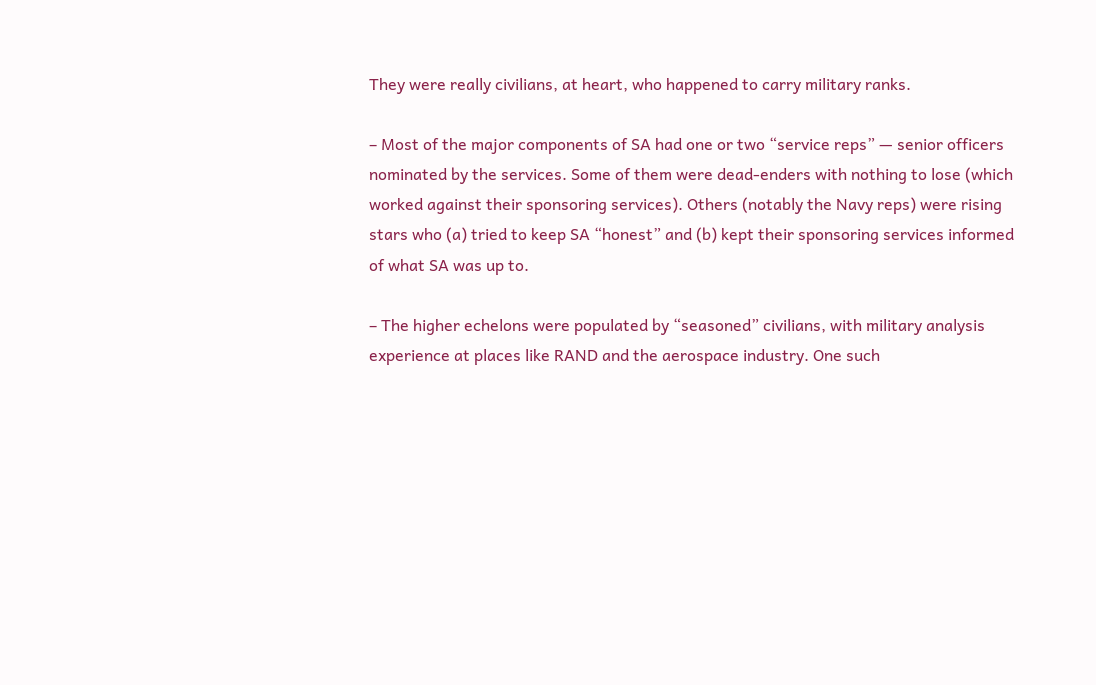They were really civilians, at heart, who happened to carry military ranks.

– Most of the major components of SA had one or two “service reps” — senior officers nominated by the services. Some of them were dead-enders with nothing to lose (which worked against their sponsoring services). Others (notably the Navy reps) were rising stars who (a) tried to keep SA “honest” and (b) kept their sponsoring services informed of what SA was up to.

– The higher echelons were populated by “seasoned” civilians, with military analysis experience at places like RAND and the aerospace industry. One such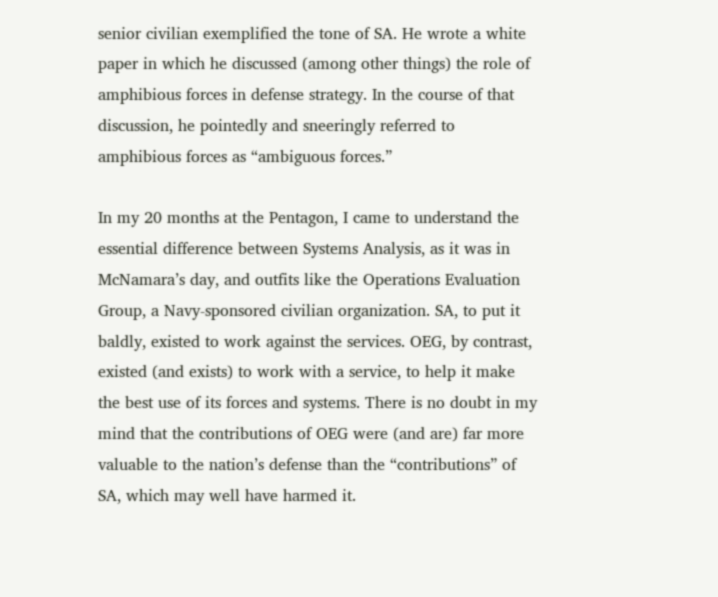senior civilian exemplified the tone of SA. He wrote a white paper in which he discussed (among other things) the role of amphibious forces in defense strategy. In the course of that discussion, he pointedly and sneeringly referred to amphibious forces as “ambiguous forces.”

In my 20 months at the Pentagon, I came to understand the essential difference between Systems Analysis, as it was in McNamara’s day, and outfits like the Operations Evaluation Group, a Navy-sponsored civilian organization. SA, to put it baldly, existed to work against the services. OEG, by contrast, existed (and exists) to work with a service, to help it make the best use of its forces and systems. There is no doubt in my mind that the contributions of OEG were (and are) far more valuable to the nation’s defense than the “contributions” of SA, which may well have harmed it.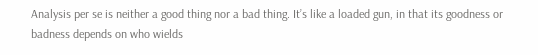Analysis per se is neither a good thing nor a bad thing. It’s like a loaded gun, in that its goodness or badness depends on who wields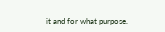it and for what purpose.